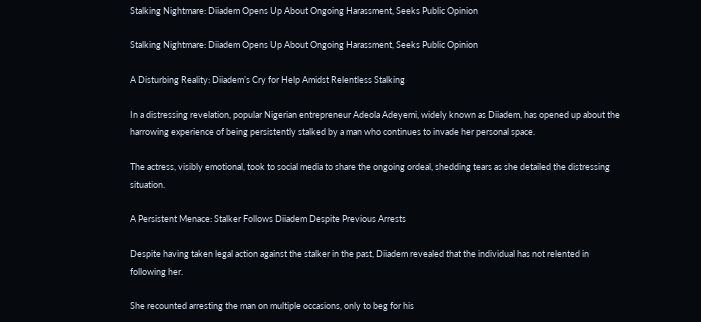Stalking Nightmare: Diiadem Opens Up About Ongoing Harassment, Seeks Public Opinion

Stalking Nightmare: Diiadem Opens Up About Ongoing Harassment, Seeks Public Opinion

A Disturbing Reality: Diiadem’s Cry for Help Amidst Relentless Stalking

In a distressing revelation, popular Nigerian entrepreneur Adeola Adeyemi, widely known as Diiadem, has opened up about the harrowing experience of being persistently stalked by a man who continues to invade her personal space.

The actress, visibly emotional, took to social media to share the ongoing ordeal, shedding tears as she detailed the distressing situation.

A Persistent Menace: Stalker Follows Diiadem Despite Previous Arrests

Despite having taken legal action against the stalker in the past, Diiadem revealed that the individual has not relented in following her.

She recounted arresting the man on multiple occasions, only to beg for his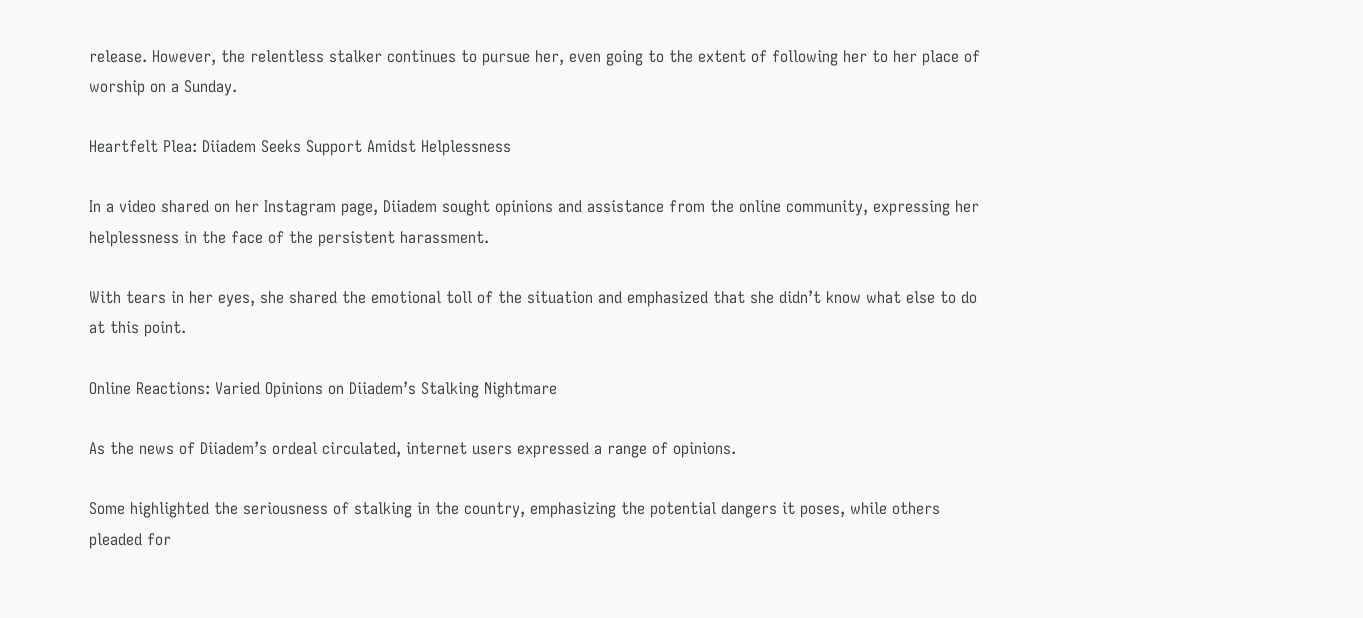release. However, the relentless stalker continues to pursue her, even going to the extent of following her to her place of worship on a Sunday.

Heartfelt Plea: Diiadem Seeks Support Amidst Helplessness

In a video shared on her Instagram page, Diiadem sought opinions and assistance from the online community, expressing her helplessness in the face of the persistent harassment.

With tears in her eyes, she shared the emotional toll of the situation and emphasized that she didn’t know what else to do at this point.

Online Reactions: Varied Opinions on Diiadem’s Stalking Nightmare

As the news of Diiadem’s ordeal circulated, internet users expressed a range of opinions.

Some highlighted the seriousness of stalking in the country, emphasizing the potential dangers it poses, while others pleaded for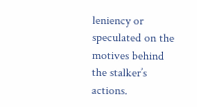leniency or speculated on the motives behind the stalker’s actions.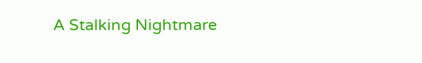A Stalking Nightmare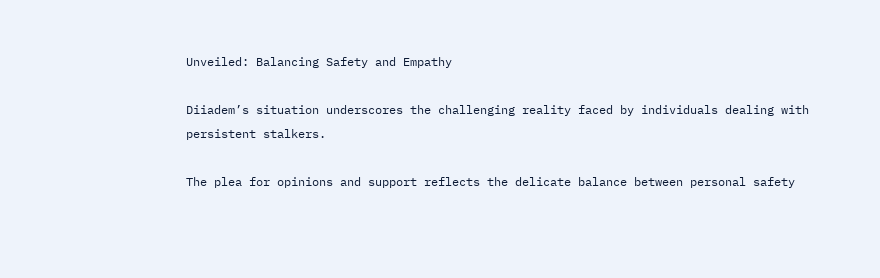Unveiled: Balancing Safety and Empathy

Diiadem’s situation underscores the challenging reality faced by individuals dealing with persistent stalkers.

The plea for opinions and support reflects the delicate balance between personal safety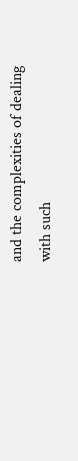and the complexities of dealing with such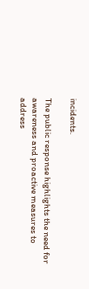incidents.

The public response highlights the need for awareness and proactive measures to address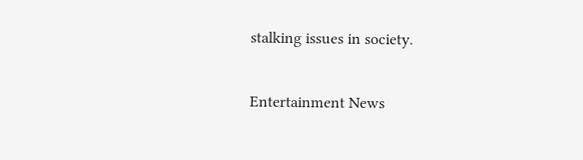stalking issues in society.

Entertainment News